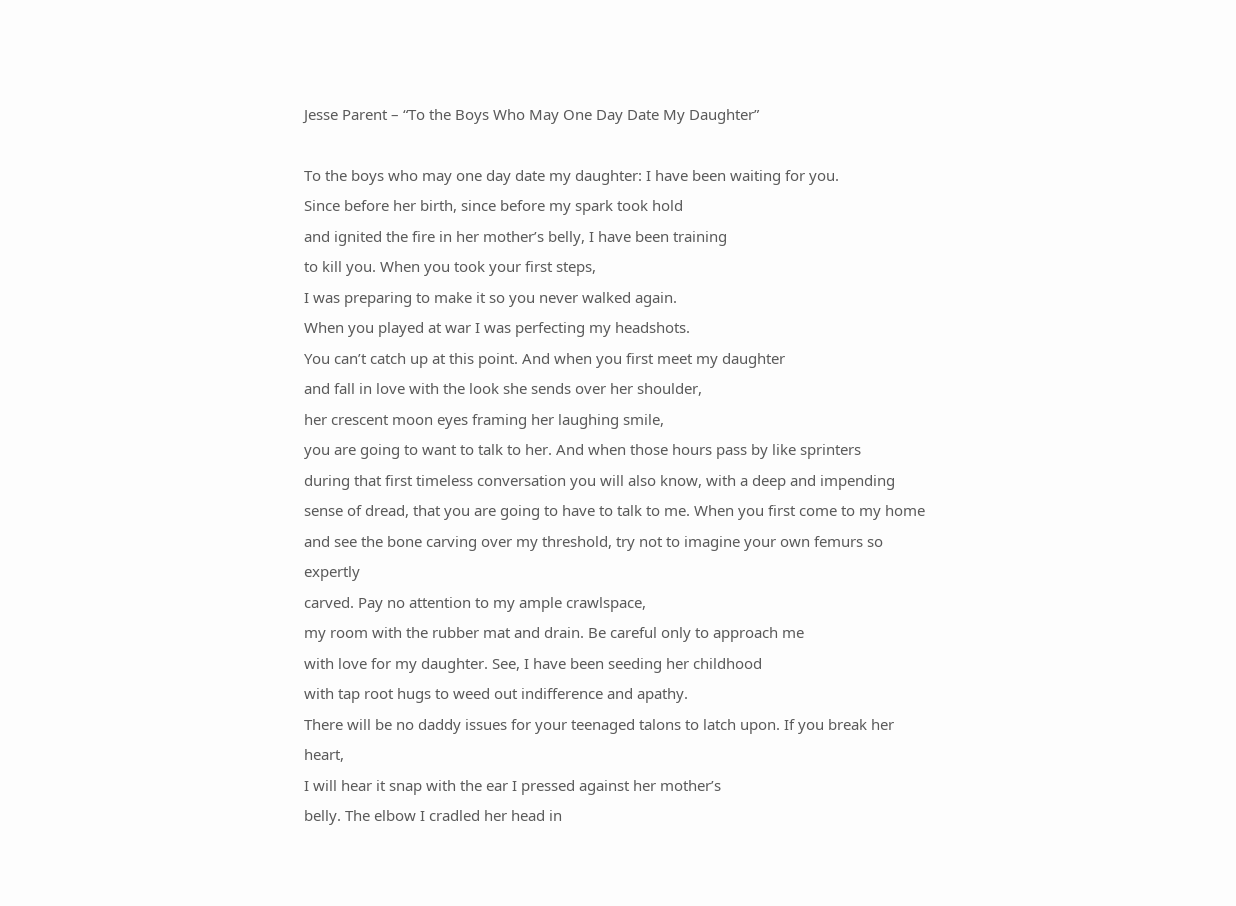Jesse Parent – “To the Boys Who May One Day Date My Daughter”

To the boys who may one day date my daughter: I have been waiting for you.
Since before her birth, since before my spark took hold
and ignited the fire in her mother’s belly, I have been training
to kill you. When you took your first steps,
I was preparing to make it so you never walked again.
When you played at war I was perfecting my headshots.
You can’t catch up at this point. And when you first meet my daughter
and fall in love with the look she sends over her shoulder,
her crescent moon eyes framing her laughing smile,
you are going to want to talk to her. And when those hours pass by like sprinters
during that first timeless conversation you will also know, with a deep and impending
sense of dread, that you are going to have to talk to me. When you first come to my home
and see the bone carving over my threshold, try not to imagine your own femurs so expertly
carved. Pay no attention to my ample crawlspace,
my room with the rubber mat and drain. Be careful only to approach me
with love for my daughter. See, I have been seeding her childhood
with tap root hugs to weed out indifference and apathy.
There will be no daddy issues for your teenaged talons to latch upon. If you break her heart,
I will hear it snap with the ear I pressed against her mother’s
belly. The elbow I cradled her head in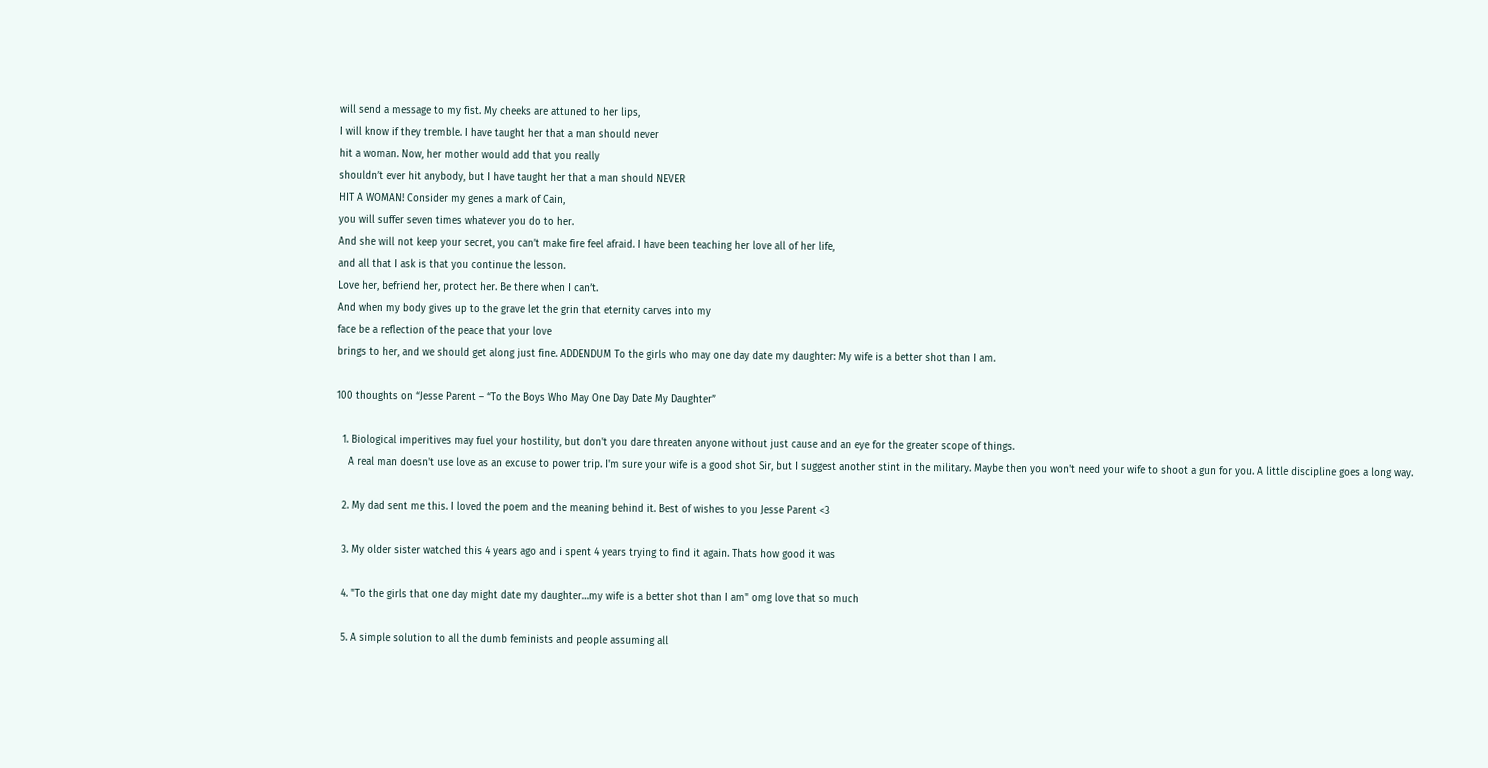will send a message to my fist. My cheeks are attuned to her lips,
I will know if they tremble. I have taught her that a man should never
hit a woman. Now, her mother would add that you really
shouldn’t ever hit anybody, but I have taught her that a man should NEVER
HIT A WOMAN! Consider my genes a mark of Cain,
you will suffer seven times whatever you do to her.
And she will not keep your secret, you can’t make fire feel afraid. I have been teaching her love all of her life,
and all that I ask is that you continue the lesson.
Love her, befriend her, protect her. Be there when I can’t.
And when my body gives up to the grave let the grin that eternity carves into my
face be a reflection of the peace that your love
brings to her, and we should get along just fine. ADDENDUM To the girls who may one day date my daughter: My wife is a better shot than I am.

100 thoughts on “Jesse Parent – “To the Boys Who May One Day Date My Daughter”

  1. Biological imperitives may fuel your hostility, but don't you dare threaten anyone without just cause and an eye for the greater scope of things.
    A real man doesn't use love as an excuse to power trip. I'm sure your wife is a good shot Sir, but I suggest another stint in the military. Maybe then you won't need your wife to shoot a gun for you. A little discipline goes a long way.

  2. My dad sent me this. I loved the poem and the meaning behind it. Best of wishes to you Jesse Parent <3

  3. My older sister watched this 4 years ago and i spent 4 years trying to find it again. Thats how good it was

  4. "To the girls that one day might date my daughter…my wife is a better shot than I am" omg love that so much

  5. A simple solution to all the dumb feminists and people assuming all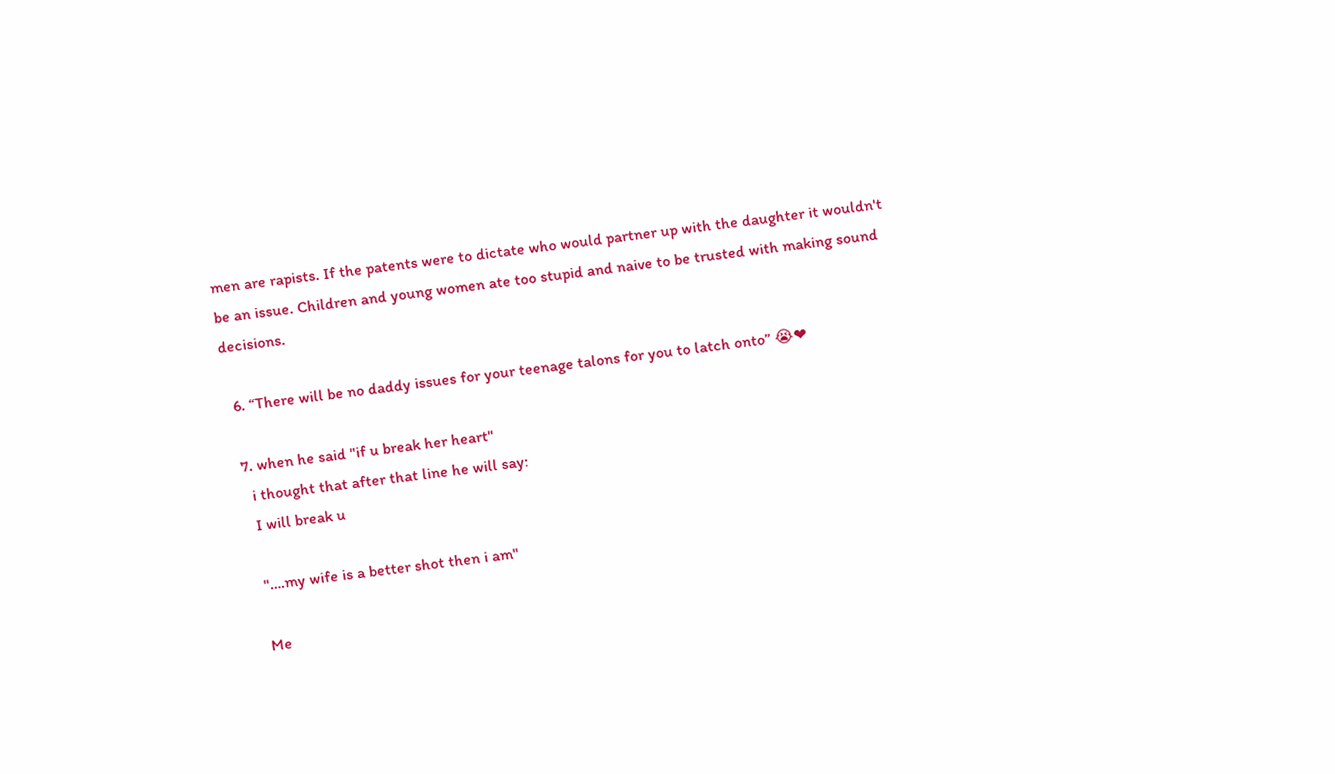men are rapists. If the patents were to dictate who would partner up with the daughter it wouldn't be an issue. Children and young women ate too stupid and naive to be trusted with making sound decisions.

  6. “There will be no daddy issues for your teenage talons for you to latch onto” 😭❤

  7. when he said "if u break her heart"
    i thought that after that line he will say:
    I will break u

    "….my wife is a better shot then i am"

    Me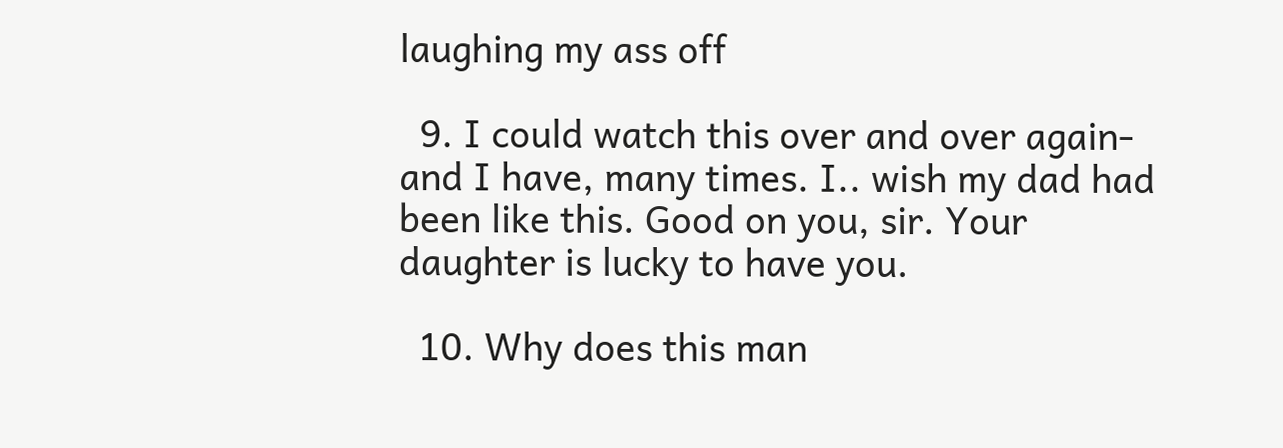laughing my ass off

  9. I could watch this over and over again- and I have, many times. I.. wish my dad had been like this. Good on you, sir. Your daughter is lucky to have you.

  10. Why does this man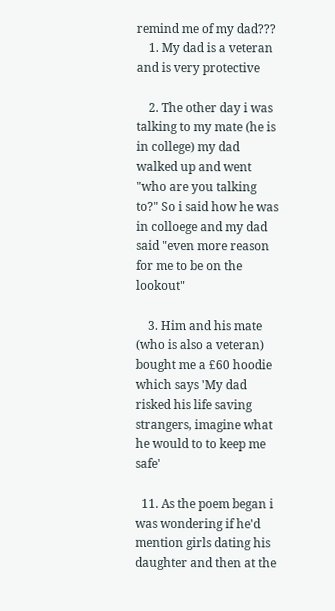remind me of my dad???
    1. My dad is a veteran and is very protective

    2. The other day i was talking to my mate (he is in college) my dad walked up and went "who are you talking to?" So i said how he was in colloege and my dad said "even more reason for me to be on the lookout"

    3. Him and his mate (who is also a veteran) bought me a £60 hoodie which says 'My dad risked his life saving strangers, imagine what he would to to keep me safe'

  11. As the poem began i was wondering if he'd mention girls dating his daughter and then at the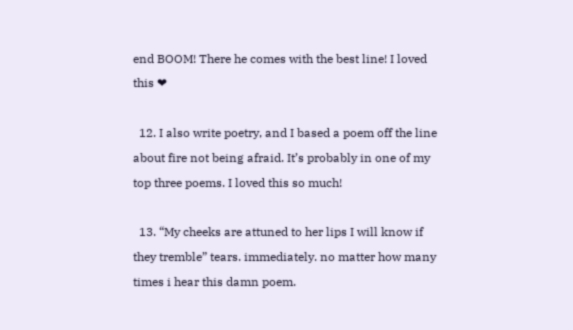end BOOM! There he comes with the best line! I loved this ❤

  12. I also write poetry, and I based a poem off the line about fire not being afraid. It’s probably in one of my top three poems. I loved this so much!

  13. “My cheeks are attuned to her lips I will know if they tremble” tears. immediately. no matter how many times i hear this damn poem.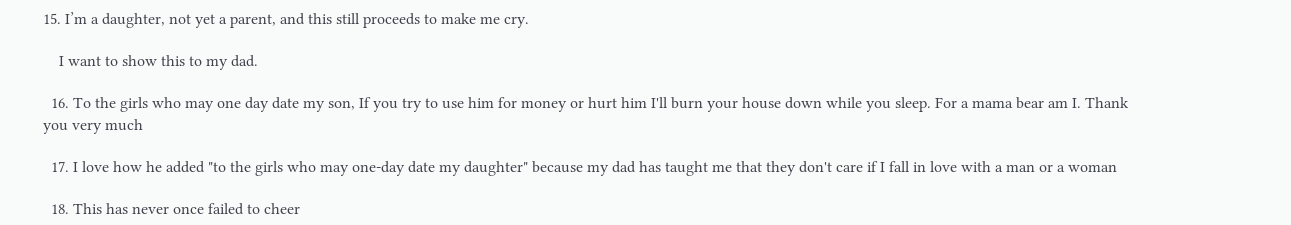15. I’m a daughter, not yet a parent, and this still proceeds to make me cry.

    I want to show this to my dad.

  16. To the girls who may one day date my son, If you try to use him for money or hurt him I'll burn your house down while you sleep. For a mama bear am I. Thank you very much

  17. I love how he added "to the girls who may one-day date my daughter" because my dad has taught me that they don't care if I fall in love with a man or a woman

  18. This has never once failed to cheer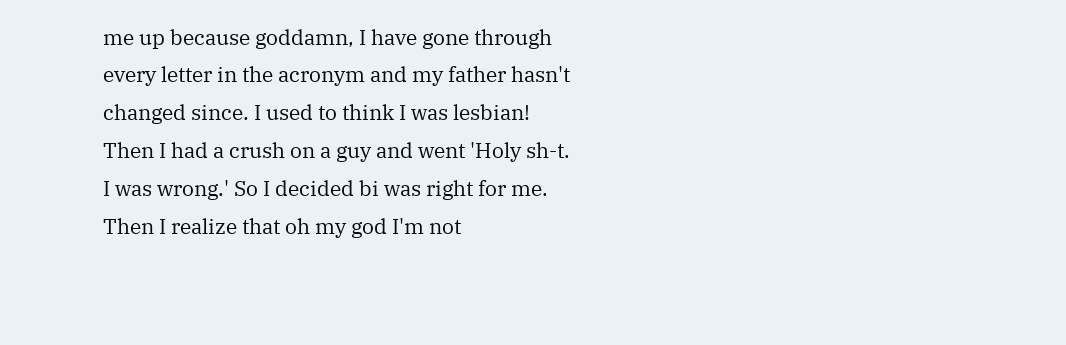me up because goddamn, I have gone through every letter in the acronym and my father hasn't changed since. I used to think I was lesbian! Then I had a crush on a guy and went 'Holy sh-t. I was wrong.' So I decided bi was right for me. Then I realize that oh my god I'm not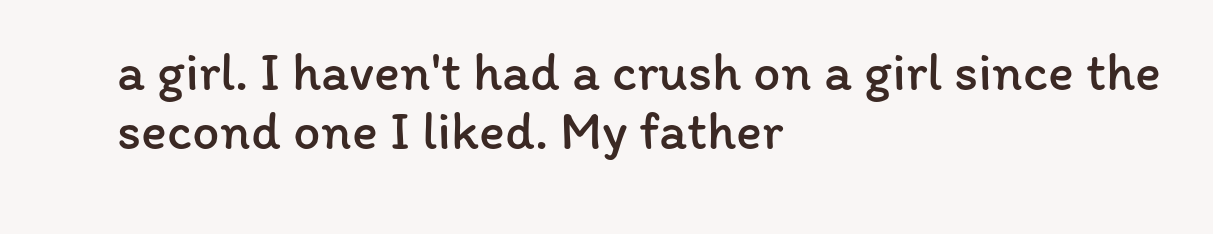a girl. I haven't had a crush on a girl since the second one I liked. My father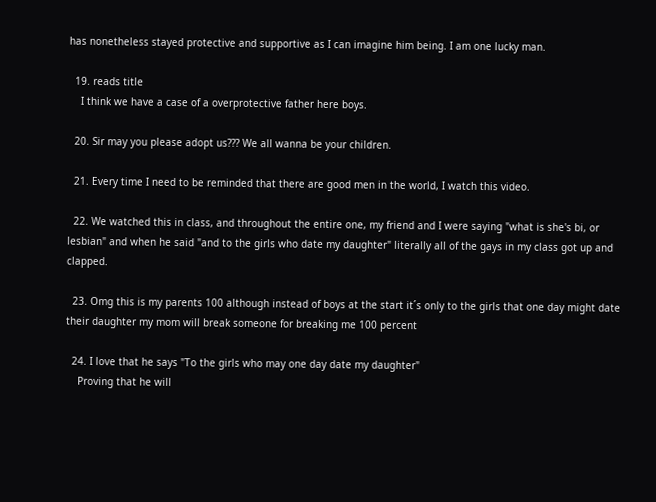has nonetheless stayed protective and supportive as I can imagine him being. I am one lucky man.

  19. reads title
    I think we have a case of a overprotective father here boys.

  20. Sir may you please adopt us??? We all wanna be your children.

  21. Every time I need to be reminded that there are good men in the world, I watch this video.

  22. We watched this in class, and throughout the entire one, my friend and I were saying "what is she's bi, or lesbian" and when he said "and to the girls who date my daughter" literally all of the gays in my class got up and clapped.

  23. Omg this is my parents 100 although instead of boys at the start it´s only to the girls that one day might date their daughter my mom will break someone for breaking me 100 percent

  24. I love that he says "To the girls who may one day date my daughter"
    Proving that he will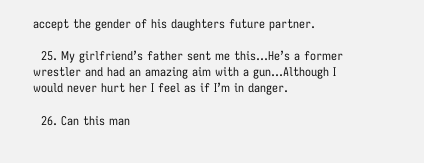accept the gender of his daughters future partner.

  25. My girlfriend’s father sent me this…He’s a former wrestler and had an amazing aim with a gun…Although I would never hurt her I feel as if I’m in danger.

  26. Can this man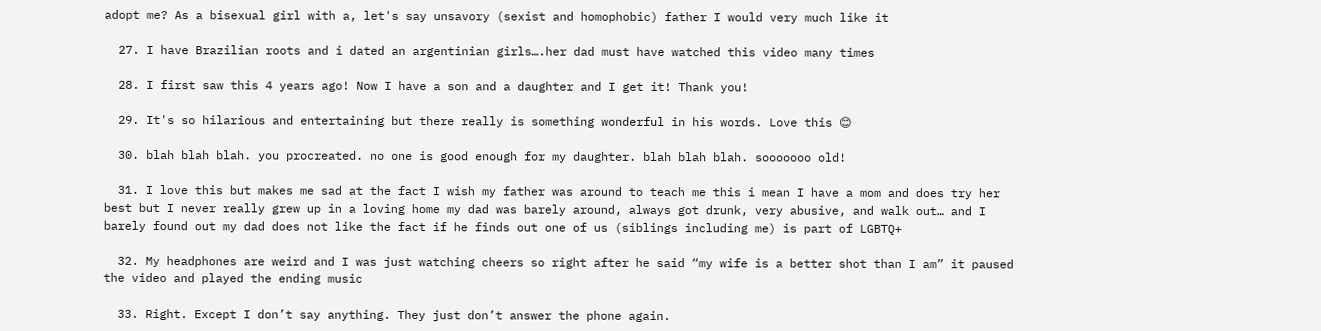adopt me? As a bisexual girl with a, let's say unsavory (sexist and homophobic) father I would very much like it

  27. I have Brazilian roots and i dated an argentinian girls….her dad must have watched this video many times

  28. I first saw this 4 years ago! Now I have a son and a daughter and I get it! Thank you!

  29. It's so hilarious and entertaining but there really is something wonderful in his words. Love this 😊

  30. blah blah blah. you procreated. no one is good enough for my daughter. blah blah blah. sooooooo old!

  31. I love this but makes me sad at the fact I wish my father was around to teach me this i mean I have a mom and does try her best but I never really grew up in a loving home my dad was barely around, always got drunk, very abusive, and walk out… and I barely found out my dad does not like the fact if he finds out one of us (siblings including me) is part of LGBTQ+

  32. My headphones are weird and I was just watching cheers so right after he said “my wife is a better shot than I am” it paused the video and played the ending music

  33. Right. Except I don’t say anything. They just don’t answer the phone again.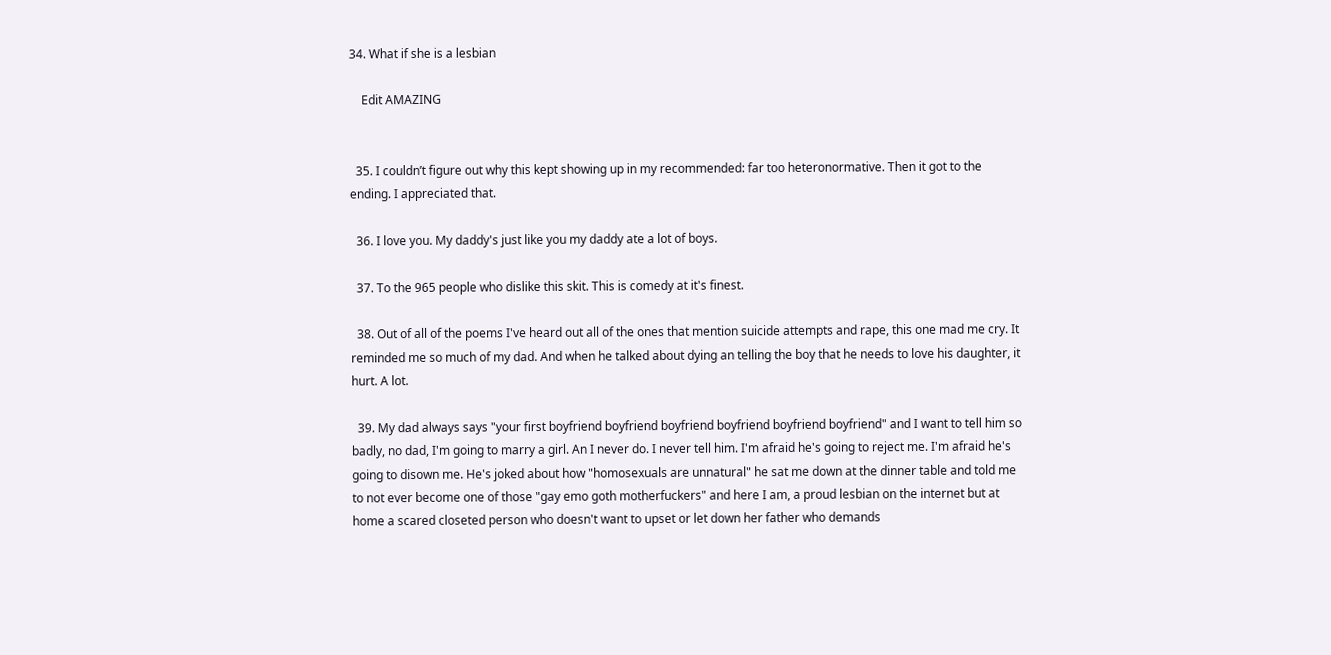34. What if she is a lesbian

    Edit AMAZING


  35. I couldn’t figure out why this kept showing up in my recommended: far too heteronormative. Then it got to the ending. I appreciated that.

  36. I love you. My daddy's just like you my daddy ate a lot of boys.

  37. To the 965 people who dislike this skit. This is comedy at it's finest.

  38. Out of all of the poems I've heard out all of the ones that mention suicide attempts and rape, this one mad me cry. It reminded me so much of my dad. And when he talked about dying an telling the boy that he needs to love his daughter, it hurt. A lot.

  39. My dad always says "your first boyfriend boyfriend boyfriend boyfriend boyfriend boyfriend" and I want to tell him so badly, no dad, I'm going to marry a girl. An I never do. I never tell him. I'm afraid he's going to reject me. I'm afraid he's going to disown me. He's joked about how "homosexuals are unnatural" he sat me down at the dinner table and told me to not ever become one of those "gay emo goth motherfuckers" and here I am, a proud lesbian on the internet but at home a scared closeted person who doesn't want to upset or let down her father who demands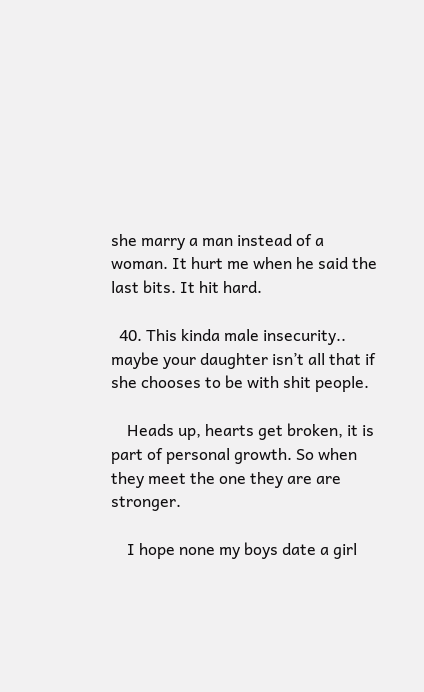she marry a man instead of a woman. It hurt me when he said the last bits. It hit hard.

  40. This kinda male insecurity.. maybe your daughter isn’t all that if she chooses to be with shit people.

    Heads up, hearts get broken, it is part of personal growth. So when they meet the one they are are stronger.

    I hope none my boys date a girl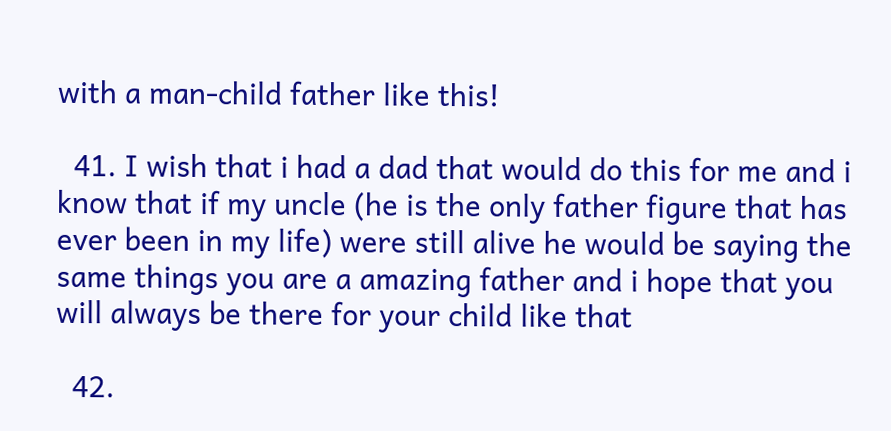with a man-child father like this!

  41. I wish that i had a dad that would do this for me and i know that if my uncle (he is the only father figure that has ever been in my life) were still alive he would be saying the same things you are a amazing father and i hope that you will always be there for your child like that

  42.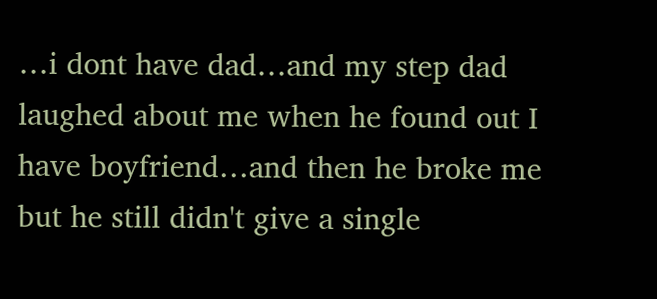…i dont have dad…and my step dad laughed about me when he found out I have boyfriend…and then he broke me but he still didn't give a single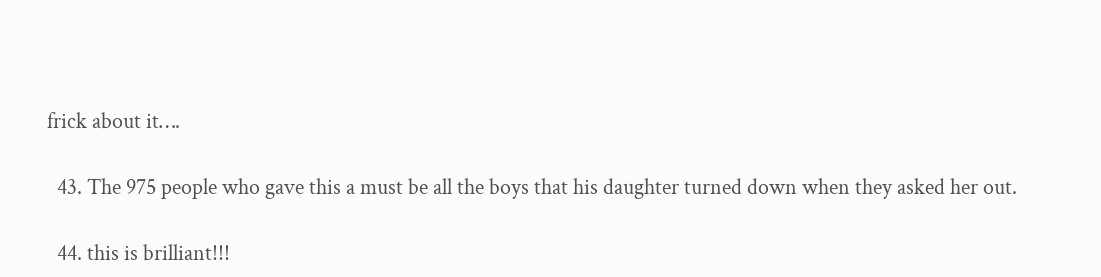frick about it….

  43. The 975 people who gave this a must be all the boys that his daughter turned down when they asked her out.

  44. this is brilliant!!!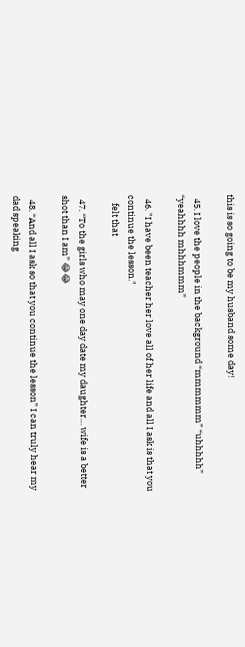this is so going to be my husband some day!

  45. I love the people in the background “mmmmmm” “uhhhhh” “yeahhhh mhhhmmm”

  46. "I have been teacher her love all of her life and all I ask is that you continue the lesson."
    felt that

  47. “To the girls who may one day date my daughter… wife is a better shot than I am” 😂😂

  48. “And all I ask so that you continue the lesson” I can truly hear my dad speaking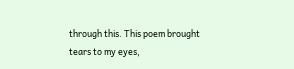through this. This poem brought tears to my eyes,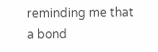reminding me that a bond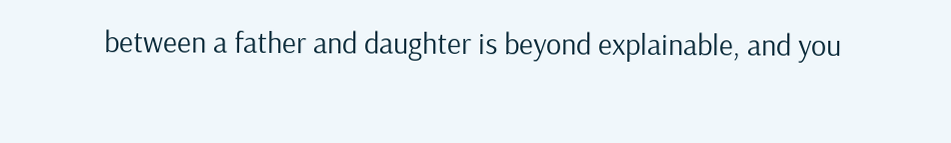between a father and daughter is beyond explainable, and you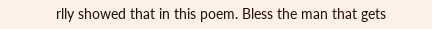rlly showed that in this poem. Bless the man that gets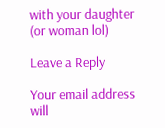with your daughter (or woman lol)

Leave a Reply

Your email address will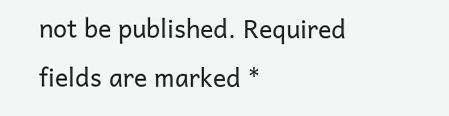not be published. Required fields are marked *